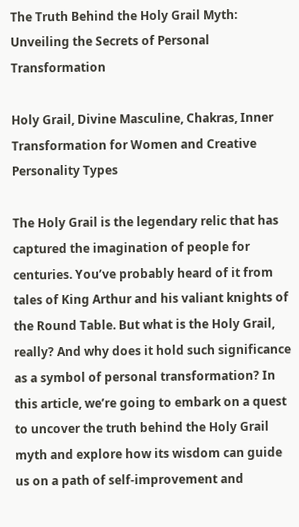The Truth Behind the Holy Grail Myth: Unveiling the Secrets of Personal Transformation

Holy Grail, Divine Masculine, Chakras, Inner Transformation for Women and Creative Personality Types

The Holy Grail is the legendary relic that has captured the imagination of people for centuries. You’ve probably heard of it from tales of King Arthur and his valiant knights of the Round Table. But what is the Holy Grail, really? And why does it hold such significance as a symbol of personal transformation? In this article, we’re going to embark on a quest to uncover the truth behind the Holy Grail myth and explore how its wisdom can guide us on a path of self-improvement and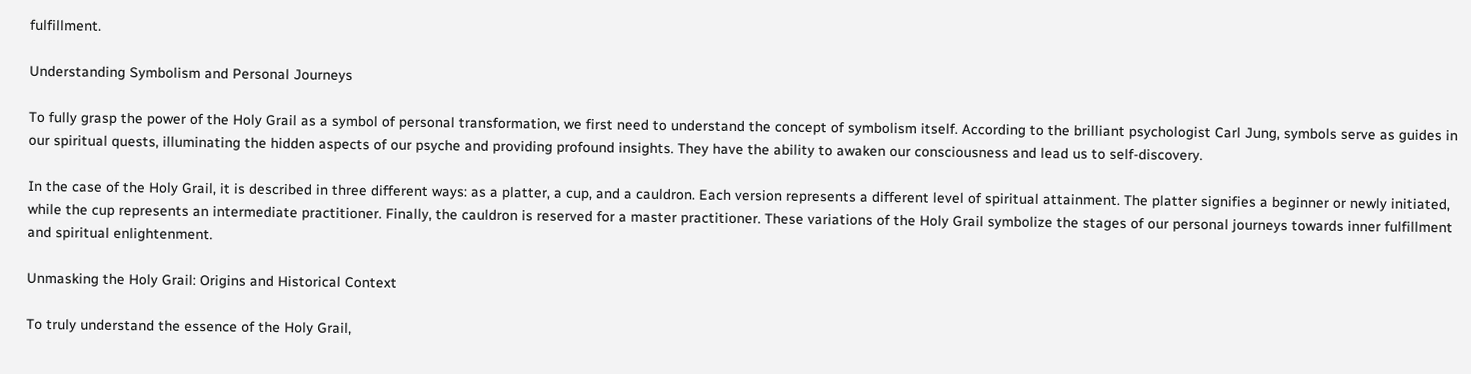fulfillment.

Understanding Symbolism and Personal Journeys

To fully grasp the power of the Holy Grail as a symbol of personal transformation, we first need to understand the concept of symbolism itself. According to the brilliant psychologist Carl Jung, symbols serve as guides in our spiritual quests, illuminating the hidden aspects of our psyche and providing profound insights. They have the ability to awaken our consciousness and lead us to self-discovery.

In the case of the Holy Grail, it is described in three different ways: as a platter, a cup, and a cauldron. Each version represents a different level of spiritual attainment. The platter signifies a beginner or newly initiated, while the cup represents an intermediate practitioner. Finally, the cauldron is reserved for a master practitioner. These variations of the Holy Grail symbolize the stages of our personal journeys towards inner fulfillment and spiritual enlightenment.

Unmasking the Holy Grail: Origins and Historical Context

To truly understand the essence of the Holy Grail,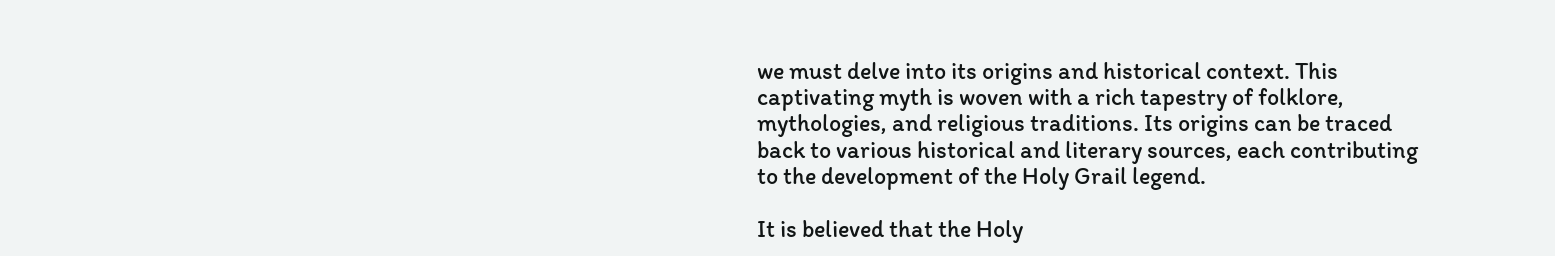we must delve into its origins and historical context. This captivating myth is woven with a rich tapestry of folklore, mythologies, and religious traditions. Its origins can be traced back to various historical and literary sources, each contributing to the development of the Holy Grail legend.

It is believed that the Holy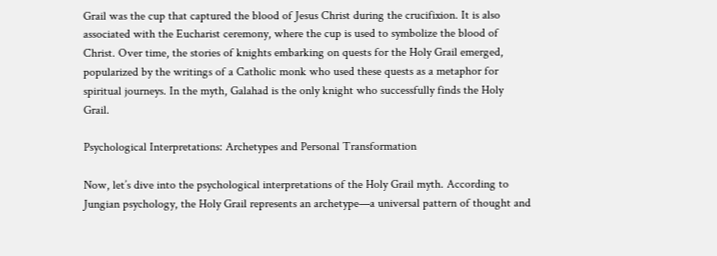Grail was the cup that captured the blood of Jesus Christ during the crucifixion. It is also associated with the Eucharist ceremony, where the cup is used to symbolize the blood of Christ. Over time, the stories of knights embarking on quests for the Holy Grail emerged, popularized by the writings of a Catholic monk who used these quests as a metaphor for spiritual journeys. In the myth, Galahad is the only knight who successfully finds the Holy Grail.

Psychological Interpretations: Archetypes and Personal Transformation

Now, let’s dive into the psychological interpretations of the Holy Grail myth. According to Jungian psychology, the Holy Grail represents an archetype—a universal pattern of thought and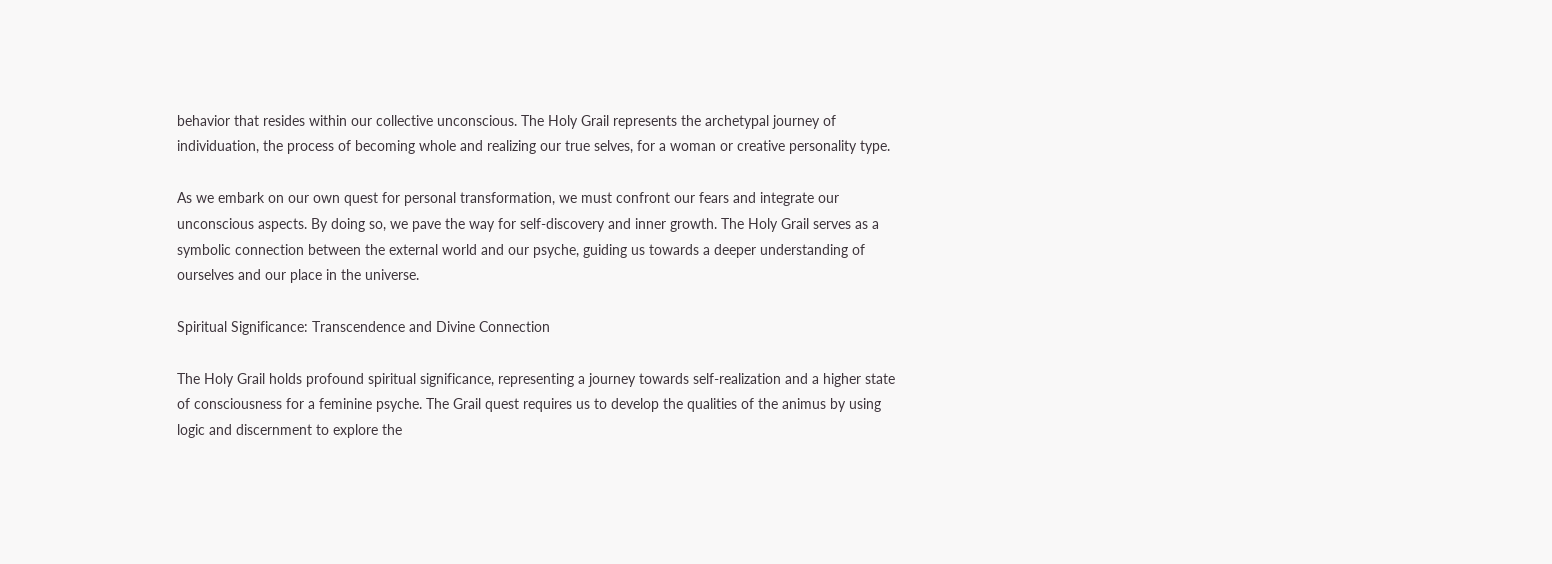behavior that resides within our collective unconscious. The Holy Grail represents the archetypal journey of individuation, the process of becoming whole and realizing our true selves, for a woman or creative personality type.

As we embark on our own quest for personal transformation, we must confront our fears and integrate our unconscious aspects. By doing so, we pave the way for self-discovery and inner growth. The Holy Grail serves as a symbolic connection between the external world and our psyche, guiding us towards a deeper understanding of ourselves and our place in the universe.

Spiritual Significance: Transcendence and Divine Connection

The Holy Grail holds profound spiritual significance, representing a journey towards self-realization and a higher state of consciousness for a feminine psyche. The Grail quest requires us to develop the qualities of the animus by using logic and discernment to explore the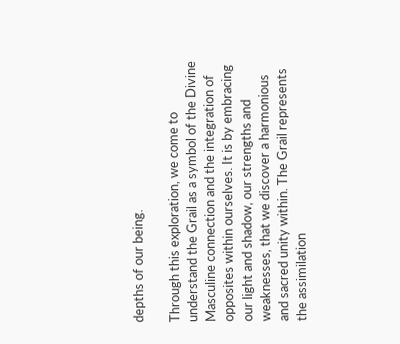depths of our being.

Through this exploration, we come to understand the Grail as a symbol of the Divine Masculine connection and the integration of opposites within ourselves. It is by embracing our light and shadow, our strengths and weaknesses, that we discover a harmonious and sacred unity within. The Grail represents the assimilation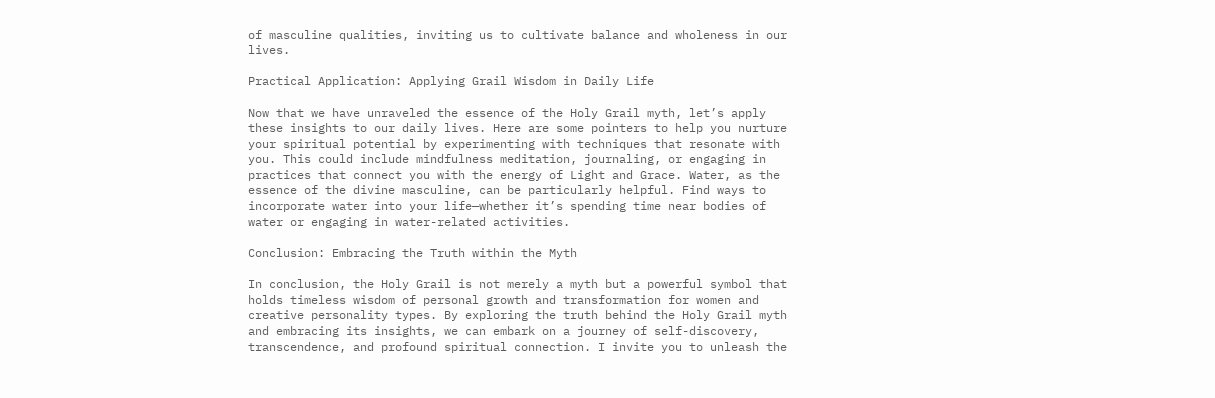of masculine qualities, inviting us to cultivate balance and wholeness in our lives.

Practical Application: Applying Grail Wisdom in Daily Life

Now that we have unraveled the essence of the Holy Grail myth, let’s apply these insights to our daily lives. Here are some pointers to help you nurture your spiritual potential by experimenting with techniques that resonate with you. This could include mindfulness meditation, journaling, or engaging in practices that connect you with the energy of Light and Grace. Water, as the essence of the divine masculine, can be particularly helpful. Find ways to incorporate water into your life—whether it’s spending time near bodies of water or engaging in water-related activities.

Conclusion: Embracing the Truth within the Myth

In conclusion, the Holy Grail is not merely a myth but a powerful symbol that holds timeless wisdom of personal growth and transformation for women and creative personality types. By exploring the truth behind the Holy Grail myth and embracing its insights, we can embark on a journey of self-discovery, transcendence, and profound spiritual connection. I invite you to unleash the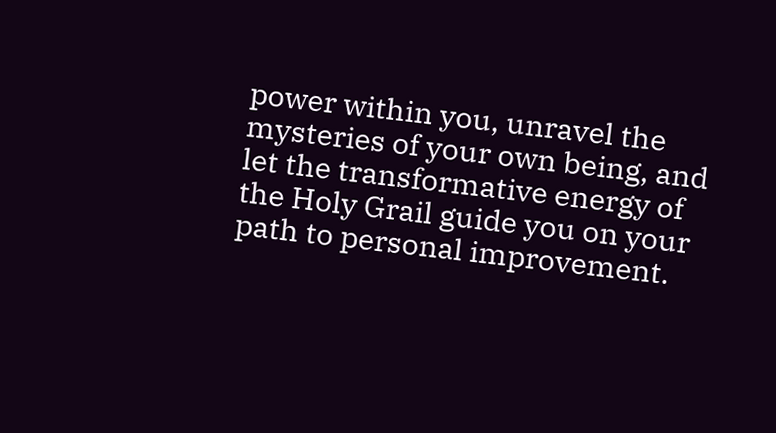power within you, unravel the mysteries of your own being, and let the transformative energy of the Holy Grail guide you on your path to personal improvement.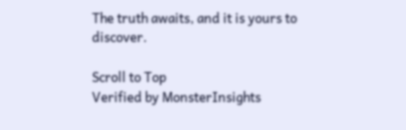The truth awaits, and it is yours to discover.

Scroll to Top
Verified by MonsterInsights